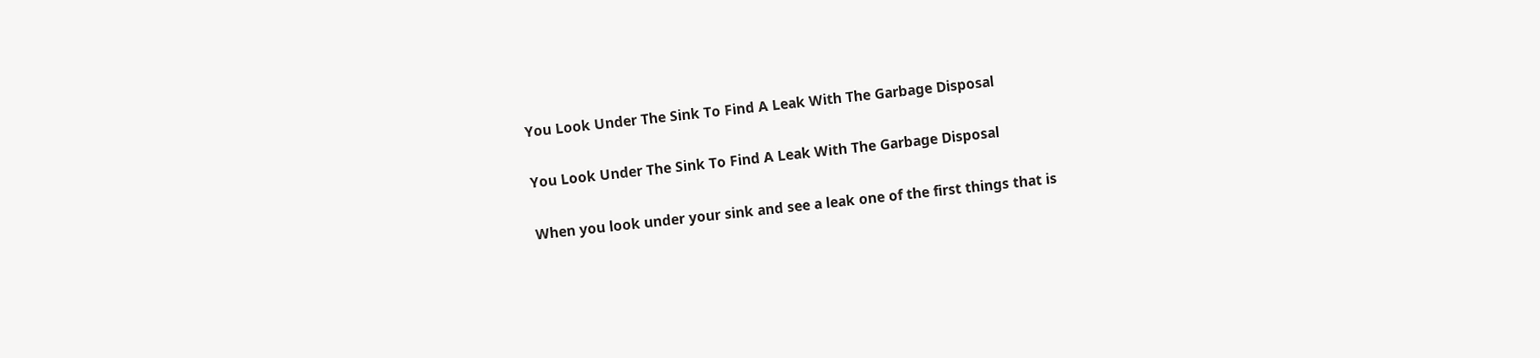You Look Under The Sink To Find A Leak With The Garbage Disposal

You Look Under The Sink To Find A Leak With The Garbage Disposal

When you look under your sink and see a leak one of the first things that is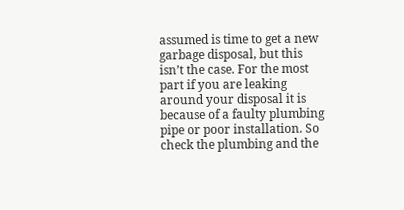assumed is time to get a new garbage disposal, but this isn’t the case. For the most part if you are leaking around your disposal it is because of a faulty plumbing pipe or poor installation. So check the plumbing and the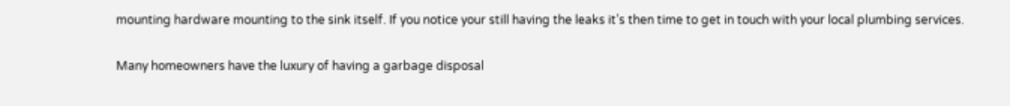mounting hardware mounting to the sink itself. If you notice your still having the leaks it’s then time to get in touch with your local plumbing services.

Many homeowners have the luxury of having a garbage disposal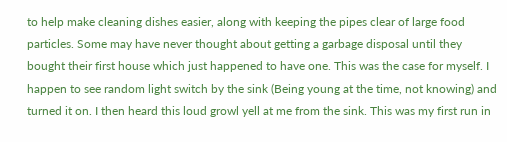to help make cleaning dishes easier, along with keeping the pipes clear of large food particles. Some may have never thought about getting a garbage disposal until they bought their first house which just happened to have one. This was the case for myself. I happen to see random light switch by the sink (Being young at the time, not knowing) and turned it on. I then heard this loud growl yell at me from the sink. This was my first run in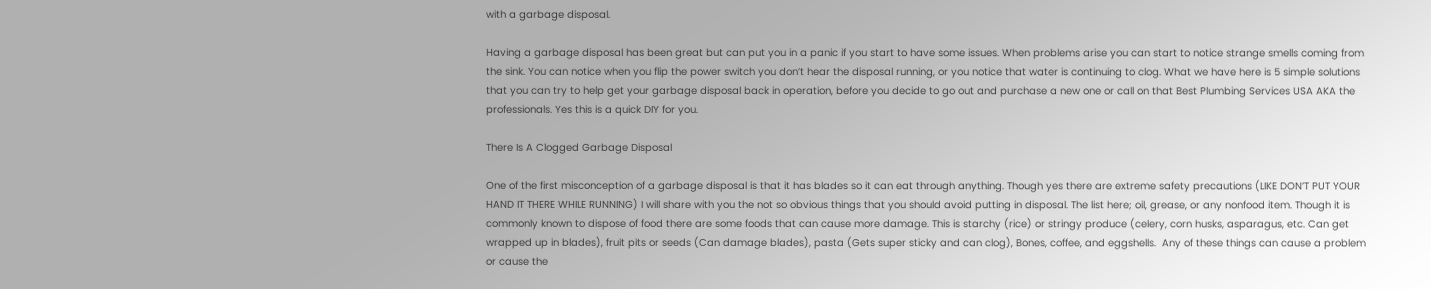with a garbage disposal.

Having a garbage disposal has been great but can put you in a panic if you start to have some issues. When problems arise you can start to notice strange smells coming from the sink. You can notice when you flip the power switch you don’t hear the disposal running, or you notice that water is continuing to clog. What we have here is 5 simple solutions that you can try to help get your garbage disposal back in operation, before you decide to go out and purchase a new one or call on that Best Plumbing Services USA AKA the professionals. Yes this is a quick DIY for you.

There Is A Clogged Garbage Disposal

One of the first misconception of a garbage disposal is that it has blades so it can eat through anything. Though yes there are extreme safety precautions (LIKE DON’T PUT YOUR HAND IT THERE WHILE RUNNING) I will share with you the not so obvious things that you should avoid putting in disposal. The list here; oil, grease, or any nonfood item. Though it is commonly known to dispose of food there are some foods that can cause more damage. This is starchy (rice) or stringy produce (celery, corn husks, asparagus, etc. Can get wrapped up in blades), fruit pits or seeds (Can damage blades), pasta (Gets super sticky and can clog), Bones, coffee, and eggshells.  Any of these things can cause a problem or cause the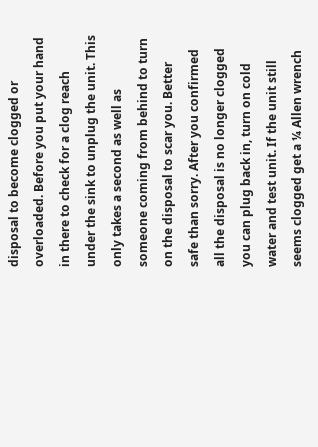disposal to become clogged or overloaded. Before you put your hand in there to check for a clog reach under the sink to unplug the unit. This only takes a second as well as someone coming from behind to turn on the disposal to scar you. Better safe than sorry. After you confirmed all the disposal is no longer clogged you can plug back in, turn on cold water and test unit. If the unit still seems clogged get a ¼ Allen wrench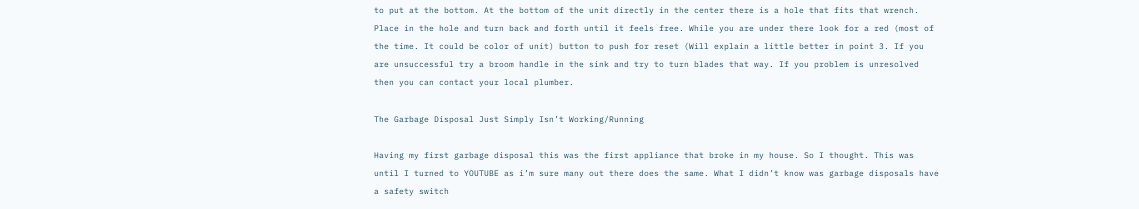to put at the bottom. At the bottom of the unit directly in the center there is a hole that fits that wrench. Place in the hole and turn back and forth until it feels free. While you are under there look for a red (most of the time. It could be color of unit) button to push for reset (Will explain a little better in point 3. If you are unsuccessful try a broom handle in the sink and try to turn blades that way. If you problem is unresolved then you can contact your local plumber.

The Garbage Disposal Just Simply Isn’t Working/Running

Having my first garbage disposal this was the first appliance that broke in my house. So I thought. This was until I turned to YOUTUBE as i’m sure many out there does the same. What I didn’t know was garbage disposals have a safety switch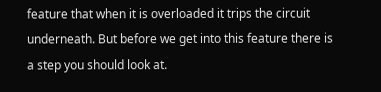feature that when it is overloaded it trips the circuit underneath. But before we get into this feature there is a step you should look at.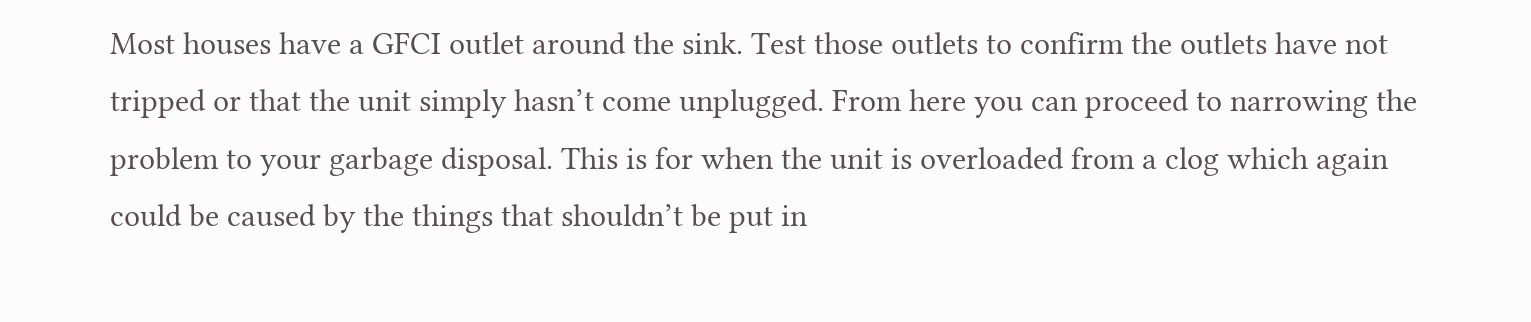Most houses have a GFCI outlet around the sink. Test those outlets to confirm the outlets have not tripped or that the unit simply hasn’t come unplugged. From here you can proceed to narrowing the problem to your garbage disposal. This is for when the unit is overloaded from a clog which again could be caused by the things that shouldn’t be put in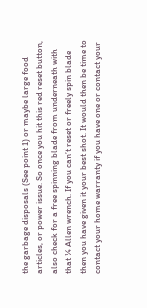the garbage disposals (See point 1) or maybe large food articles, or power issue. So once you hit this red reset button, also check for a free spinning blade from underneath with that ¼ Allen wrench. If you can’t reset or freely spin blade then you have given it your best shot. It would then be time to contact your home warranty if you have one or contact your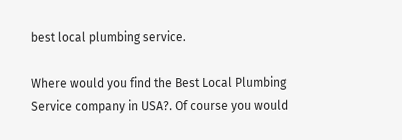best local plumbing service.

Where would you find the Best Local Plumbing Service company in USA?. Of course you would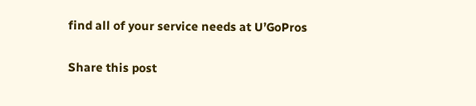find all of your service needs at U’GoPros

Share this post